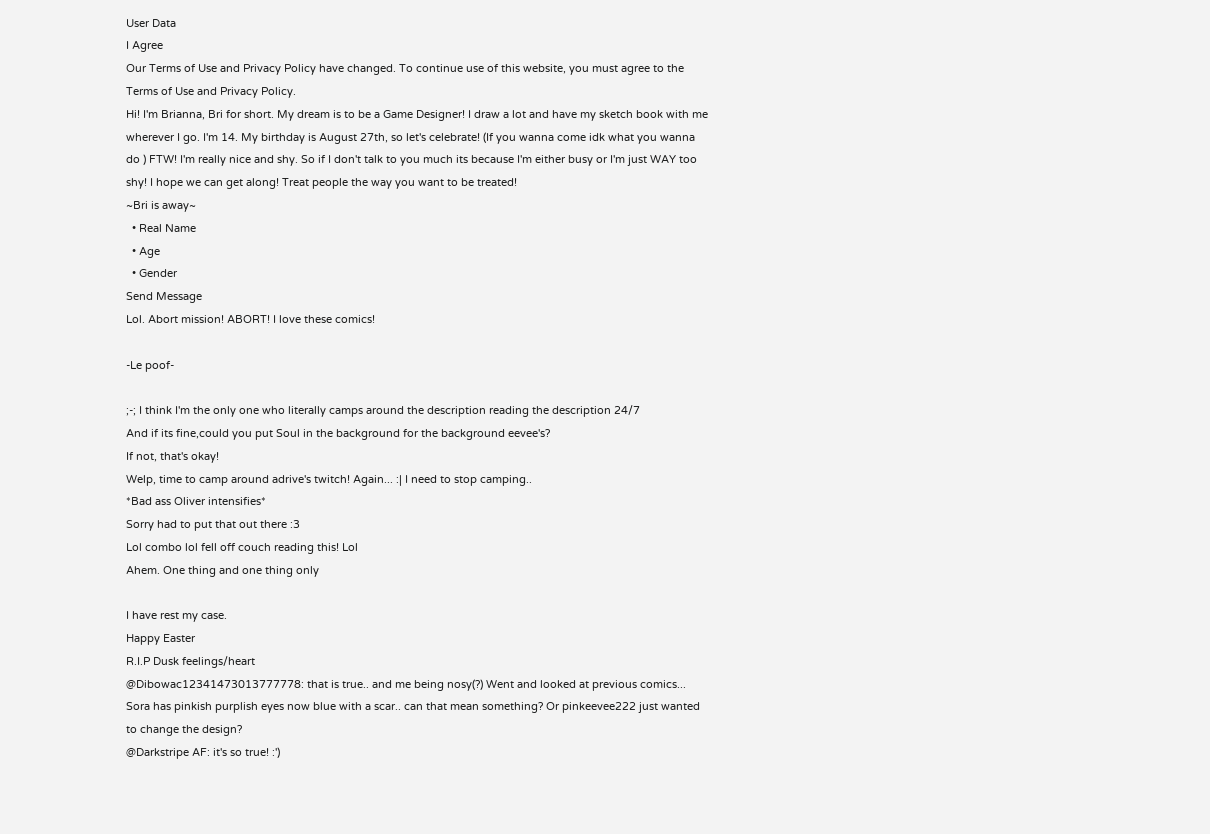User Data
I Agree
Our Terms of Use and Privacy Policy have changed. To continue use of this website, you must agree to the Terms of Use and Privacy Policy.
Hi! I'm Brianna, Bri for short. My dream is to be a Game Designer! I draw a lot and have my sketch book with me wherever I go. I'm 14. My birthday is August 27th, so let's celebrate! (If you wanna come idk what you wanna do ) FTW! I'm really nice and shy. So if I don't talk to you much its because I'm either busy or I'm just WAY too shy! I hope we can get along! Treat people the way you want to be treated!
~Bri is away~
  • Real Name
  • Age
  • Gender
Send Message
Lol. Abort mission! ABORT! I love these comics!

-Le poof-

;-; I think I'm the only one who literally camps around the description reading the description 24/7
And if its fine,could you put Soul in the background for the background eevee's?
If not, that's okay!
Welp, time to camp around adrive's twitch! Again... :| I need to stop camping..
*Bad ass Oliver intensifies*
Sorry had to put that out there :3
Lol combo lol fell off couch reading this! Lol
Ahem. One thing and one thing only

I have rest my case.
Happy Easter
R.I.P Dusk feelings/heart
@Dibowac12341473013777778: that is true.. and me being nosy(?) Went and looked at previous comics... Sora has pinkish purplish eyes now blue with a scar.. can that mean something? Or pinkeevee222 just wanted to change the design?
@Darkstripe AF: it's so true! :')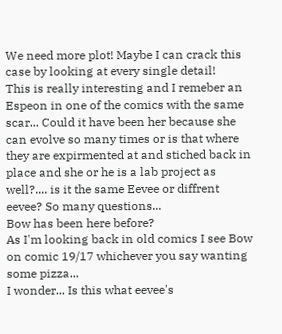We need more plot! Maybe I can crack this case by looking at every single detail!
This is really interesting and I remeber an Espeon in one of the comics with the same scar... Could it have been her because she can evolve so many times or is that where they are expirmented at and stiched back in place and she or he is a lab project as well?.... is it the same Eevee or diffrent eevee? So many questions...
Bow has been here before?
As I'm looking back in old comics I see Bow on comic 19/17 whichever you say wanting some pizza...
I wonder... Is this what eevee's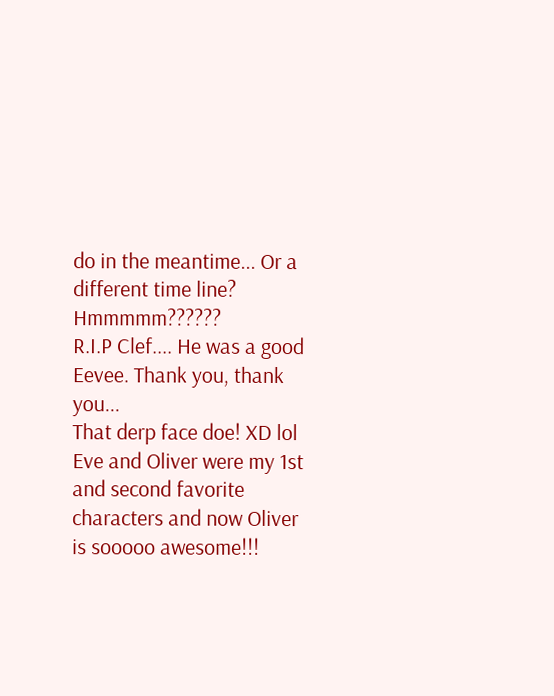do in the meantime... Or a different time line? Hmmmmm??????
R.I.P Clef.... He was a good Eevee. Thank you, thank you...
That derp face doe! XD lol
Eve and Oliver were my 1st and second favorite characters and now Oliver is sooooo awesome!!!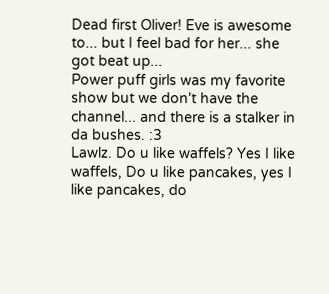Dead first Oliver! Eve is awesome to... but I feel bad for her... she got beat up...
Power puff girls was my favorite show but we don't have the channel... and there is a stalker in da bushes. :3
Lawlz. Do u like waffels? Yes I like waffels, Do u like pancakes, yes I like pancakes, do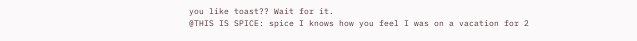you like toast?? Wait for it.
@THIS IS SPICE: spice I knows how you feel I was on a vacation for 2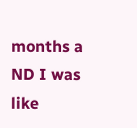months a ND I was like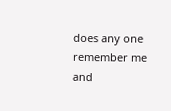does any one remember me and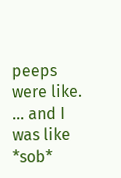peeps were like. ... and I was like *sob*